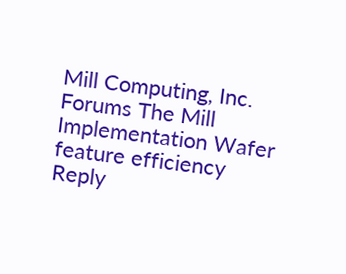Mill Computing, Inc. Forums The Mill Implementation Wafer feature efficiency Reply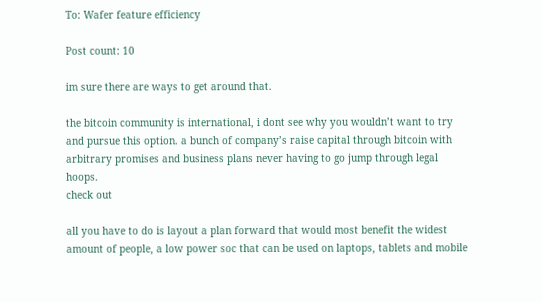To: Wafer feature efficiency

Post count: 10

im sure there are ways to get around that.

the bitcoin community is international, i dont see why you wouldn’t want to try and pursue this option. a bunch of company’s raise capital through bitcoin with arbitrary promises and business plans never having to go jump through legal hoops.
check out

all you have to do is layout a plan forward that would most benefit the widest amount of people, a low power soc that can be used on laptops, tablets and mobile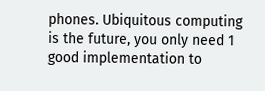phones. Ubiquitous computing is the future, you only need 1 good implementation to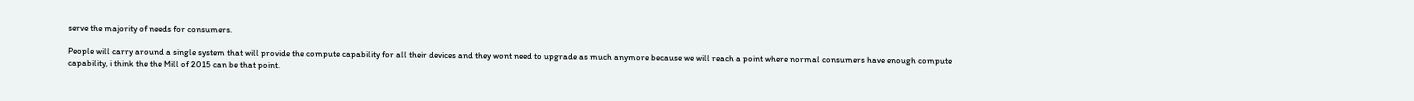serve the majority of needs for consumers.

People will carry around a single system that will provide the compute capability for all their devices and they wont need to upgrade as much anymore because we will reach a point where normal consumers have enough compute capability, i think the the Mill of 2015 can be that point.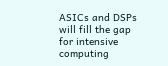ASICs and DSPs will fill the gap for intensive computing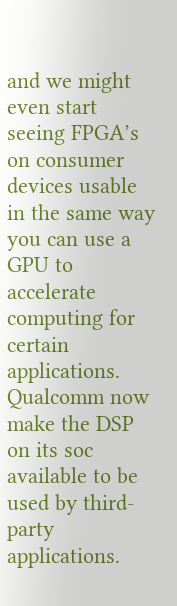and we might even start seeing FPGA’s on consumer devices usable in the same way you can use a GPU to accelerate computing for certain applications. Qualcomm now make the DSP on its soc available to be used by third-party applications.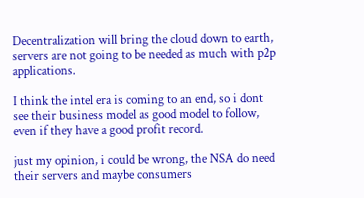Decentralization will bring the cloud down to earth, servers are not going to be needed as much with p2p applications.

I think the intel era is coming to an end, so i dont see their business model as good model to follow, even if they have a good profit record.

just my opinion, i could be wrong, the NSA do need their servers and maybe consumers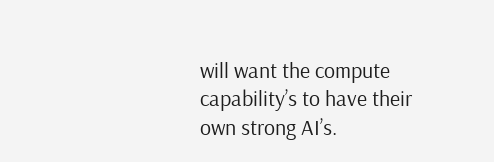will want the compute capability’s to have their own strong AI’s.